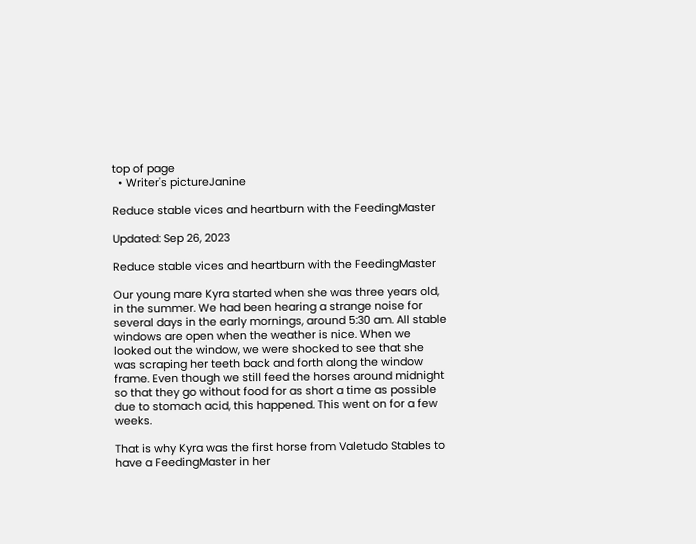top of page
  • Writer's pictureJanine

Reduce stable vices and heartburn with the FeedingMaster

Updated: Sep 26, 2023

Reduce stable vices and heartburn with the FeedingMaster

Our young mare Kyra started when she was three years old, in the summer. We had been hearing a strange noise for several days in the early mornings, around 5:30 am. All stable windows are open when the weather is nice. When we looked out the window, we were shocked to see that she was scraping her teeth back and forth along the window frame. Even though we still feed the horses around midnight so that they go without food for as short a time as possible due to stomach acid, this happened. This went on for a few weeks.

That is why Kyra was the first horse from Valetudo Stables to have a FeedingMaster in her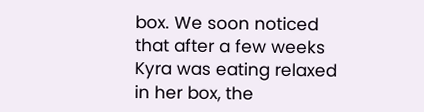box. We soon noticed that after a few weeks Kyra was eating relaxed in her box, the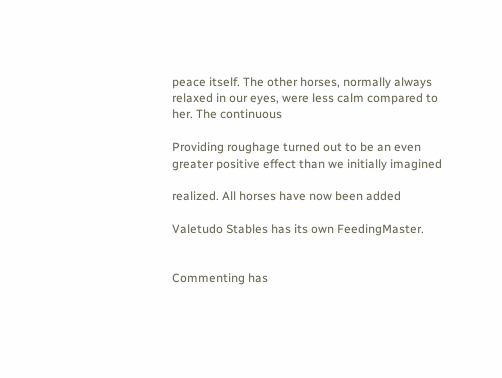peace itself. The other horses, normally always relaxed in our eyes, were less calm compared to her. The continuous

Providing roughage turned out to be an even greater positive effect than we initially imagined

realized. All horses have now been added

Valetudo Stables has its own FeedingMaster.


Commenting has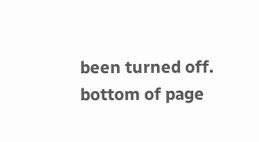been turned off.
bottom of page